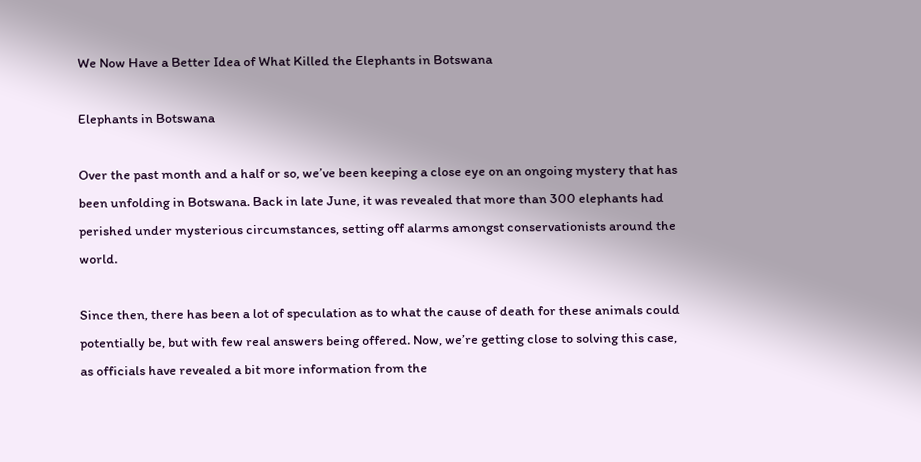We Now Have a Better Idea of What Killed the Elephants in Botswana

Elephants in Botswana

Over the past month and a half or so, we’ve been keeping a close eye on an ongoing mystery that has been unfolding in Botswana. Back in late June, it was revealed that more than 300 elephants had perished under mysterious circumstances, setting off alarms amongst conservationists around the world.

Since then, there has been a lot of speculation as to what the cause of death for these animals could potentially be, but with few real answers being offered. Now, we’re getting close to solving this case, as officials have revealed a bit more information from the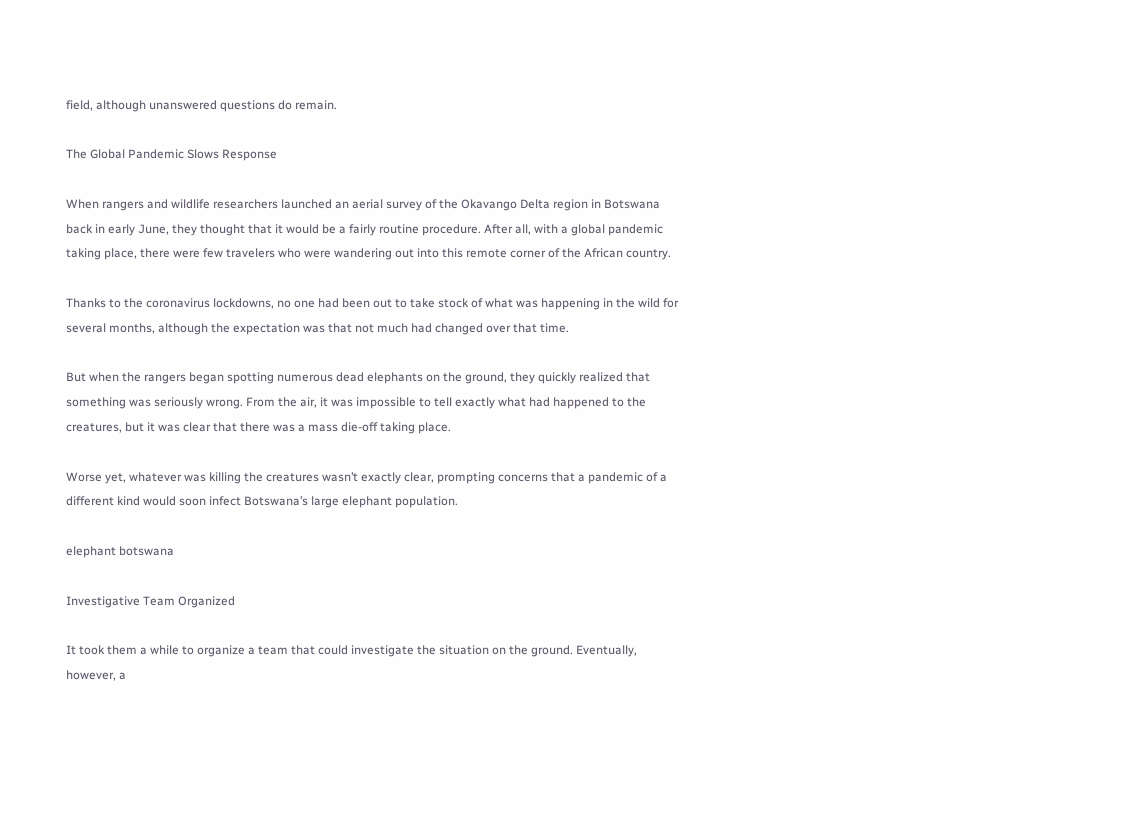field, although unanswered questions do remain.

The Global Pandemic Slows Response

When rangers and wildlife researchers launched an aerial survey of the Okavango Delta region in Botswana back in early June, they thought that it would be a fairly routine procedure. After all, with a global pandemic taking place, there were few travelers who were wandering out into this remote corner of the African country.

Thanks to the coronavirus lockdowns, no one had been out to take stock of what was happening in the wild for several months, although the expectation was that not much had changed over that time.

But when the rangers began spotting numerous dead elephants on the ground, they quickly realized that something was seriously wrong. From the air, it was impossible to tell exactly what had happened to the creatures, but it was clear that there was a mass die-off taking place.

Worse yet, whatever was killing the creatures wasn’t exactly clear, prompting concerns that a pandemic of a different kind would soon infect Botswana’s large elephant population.

elephant botswana

Investigative Team Organized

It took them a while to organize a team that could investigate the situation on the ground. Eventually, however, a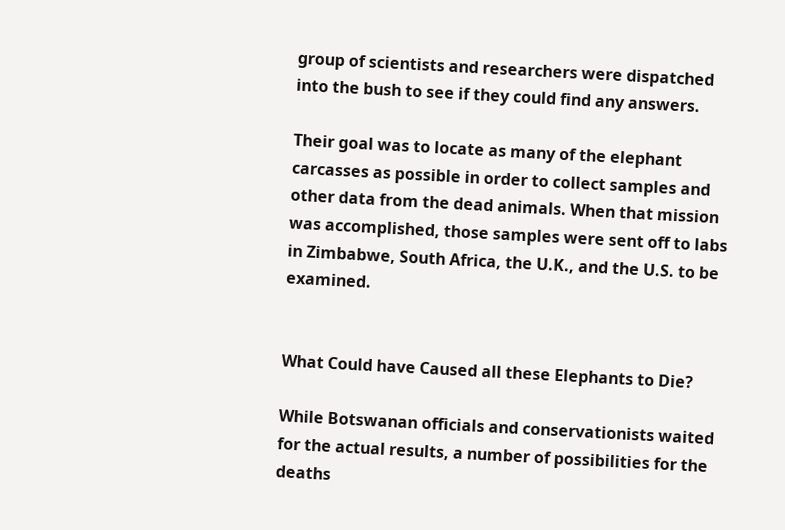group of scientists and researchers were dispatched into the bush to see if they could find any answers.

Their goal was to locate as many of the elephant carcasses as possible in order to collect samples and other data from the dead animals. When that mission was accomplished, those samples were sent off to labs in Zimbabwe, South Africa, the U.K., and the U.S. to be examined.


What Could have Caused all these Elephants to Die?

While Botswanan officials and conservationists waited for the actual results, a number of possibilities for the deaths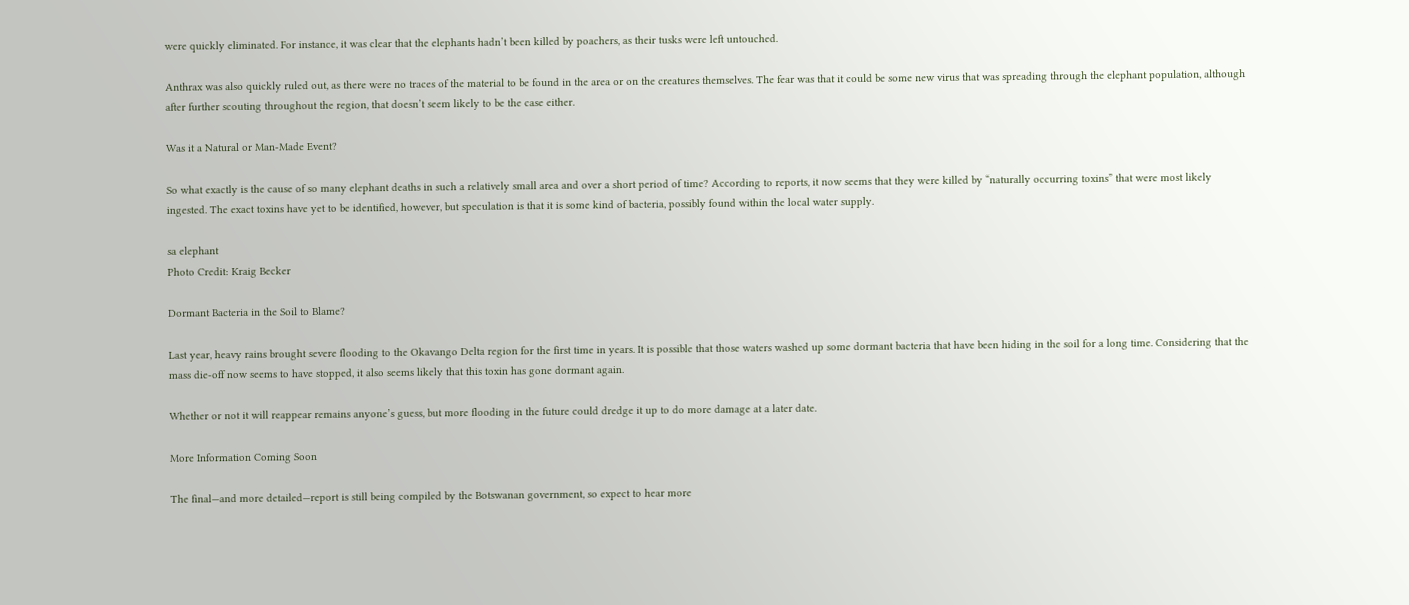were quickly eliminated. For instance, it was clear that the elephants hadn’t been killed by poachers, as their tusks were left untouched.

Anthrax was also quickly ruled out, as there were no traces of the material to be found in the area or on the creatures themselves. The fear was that it could be some new virus that was spreading through the elephant population, although after further scouting throughout the region, that doesn’t seem likely to be the case either.

Was it a Natural or Man-Made Event?

So what exactly is the cause of so many elephant deaths in such a relatively small area and over a short period of time? According to reports, it now seems that they were killed by “naturally occurring toxins” that were most likely ingested. The exact toxins have yet to be identified, however, but speculation is that it is some kind of bacteria, possibly found within the local water supply.

sa elephant
Photo Credit: Kraig Becker

Dormant Bacteria in the Soil to Blame?

Last year, heavy rains brought severe flooding to the Okavango Delta region for the first time in years. It is possible that those waters washed up some dormant bacteria that have been hiding in the soil for a long time. Considering that the mass die-off now seems to have stopped, it also seems likely that this toxin has gone dormant again.

Whether or not it will reappear remains anyone’s guess, but more flooding in the future could dredge it up to do more damage at a later date.

More Information Coming Soon

The final—and more detailed—report is still being compiled by the Botswanan government, so expect to hear more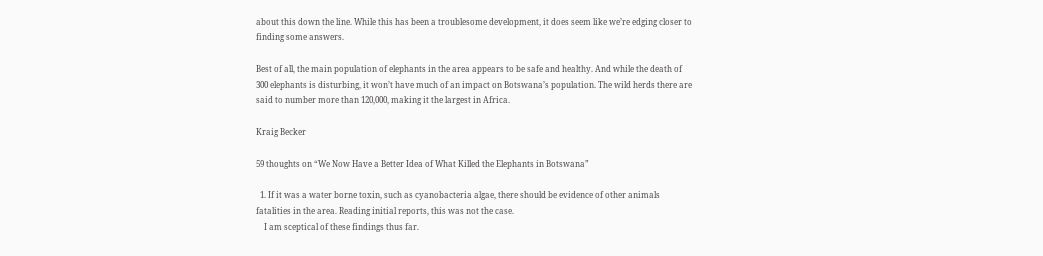about this down the line. While this has been a troublesome development, it does seem like we’re edging closer to finding some answers.

Best of all, the main population of elephants in the area appears to be safe and healthy. And while the death of 300 elephants is disturbing, it won’t have much of an impact on Botswana’s population. The wild herds there are said to number more than 120,000, making it the largest in Africa.

Kraig Becker

59 thoughts on “We Now Have a Better Idea of What Killed the Elephants in Botswana”

  1. If it was a water borne toxin, such as cyanobacteria algae, there should be evidence of other animals fatalities in the area. Reading initial reports, this was not the case.
    I am sceptical of these findings thus far.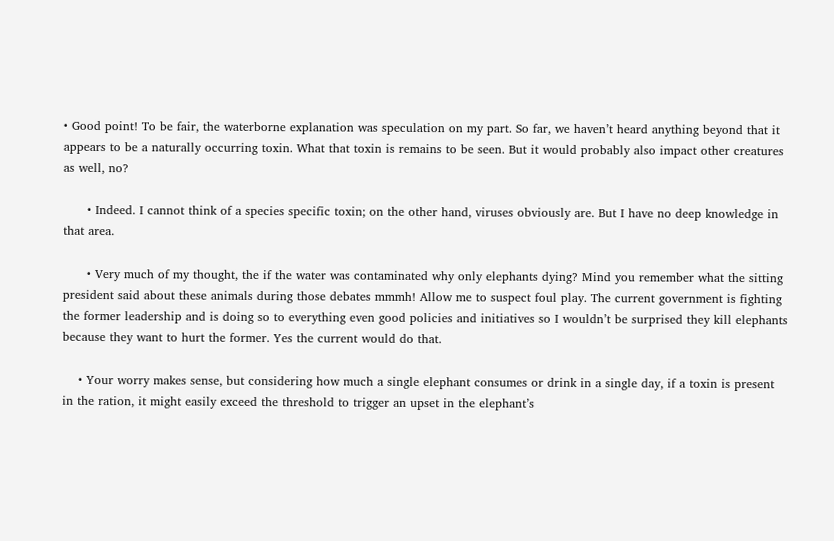• Good point! To be fair, the waterborne explanation was speculation on my part. So far, we haven’t heard anything beyond that it appears to be a naturally occurring toxin. What that toxin is remains to be seen. But it would probably also impact other creatures as well, no?

      • Indeed. I cannot think of a species specific toxin; on the other hand, viruses obviously are. But I have no deep knowledge in that area.

      • Very much of my thought, the if the water was contaminated why only elephants dying? Mind you remember what the sitting president said about these animals during those debates mmmh! Allow me to suspect foul play. The current government is fighting the former leadership and is doing so to everything even good policies and initiatives so I wouldn’t be surprised they kill elephants because they want to hurt the former. Yes the current would do that.

    • Your worry makes sense, but considering how much a single elephant consumes or drink in a single day, if a toxin is present in the ration, it might easily exceed the threshold to trigger an upset in the elephant’s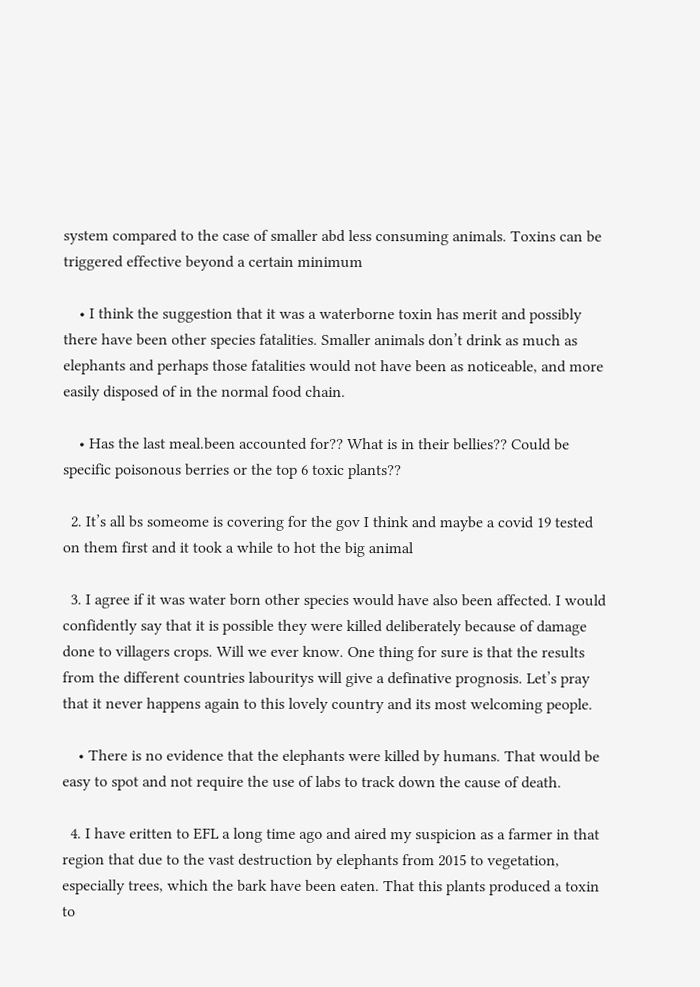system compared to the case of smaller abd less consuming animals. Toxins can be triggered effective beyond a certain minimum

    • I think the suggestion that it was a waterborne toxin has merit and possibly there have been other species fatalities. Smaller animals don’t drink as much as elephants and perhaps those fatalities would not have been as noticeable, and more easily disposed of in the normal food chain.

    • Has the last meal.been accounted for?? What is in their bellies?? Could be specific poisonous berries or the top 6 toxic plants??

  2. It’s all bs someome is covering for the gov I think and maybe a covid 19 tested on them first and it took a while to hot the big animal

  3. I agree if it was water born other species would have also been affected. I would confidently say that it is possible they were killed deliberately because of damage done to villagers crops. Will we ever know. One thing for sure is that the results from the different countries labouritys will give a definative prognosis. Let’s pray that it never happens again to this lovely country and its most welcoming people.

    • There is no evidence that the elephants were killed by humans. That would be easy to spot and not require the use of labs to track down the cause of death.

  4. I have eritten to EFL a long time ago and aired my suspicion as a farmer in that region that due to the vast destruction by elephants from 2015 to vegetation, especially trees, which the bark have been eaten. That this plants produced a toxin to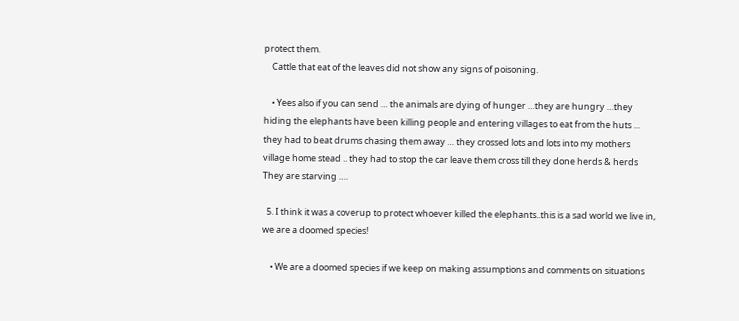protect them.
    Cattle that eat of the leaves did not show any signs of poisoning.

    • Yees also if you can send … the animals are dying of hunger …they are hungry …they hiding the elephants have been killing people and entering villages to eat from the huts … they had to beat drums chasing them away … they crossed lots and lots into my mothers village home stead .. they had to stop the car leave them cross till they done herds & herds They are starving ….

  5. I think it was a coverup to protect whoever killed the elephants..this is a sad world we live in, we are a doomed species!

    • We are a doomed species if we keep on making assumptions and comments on situations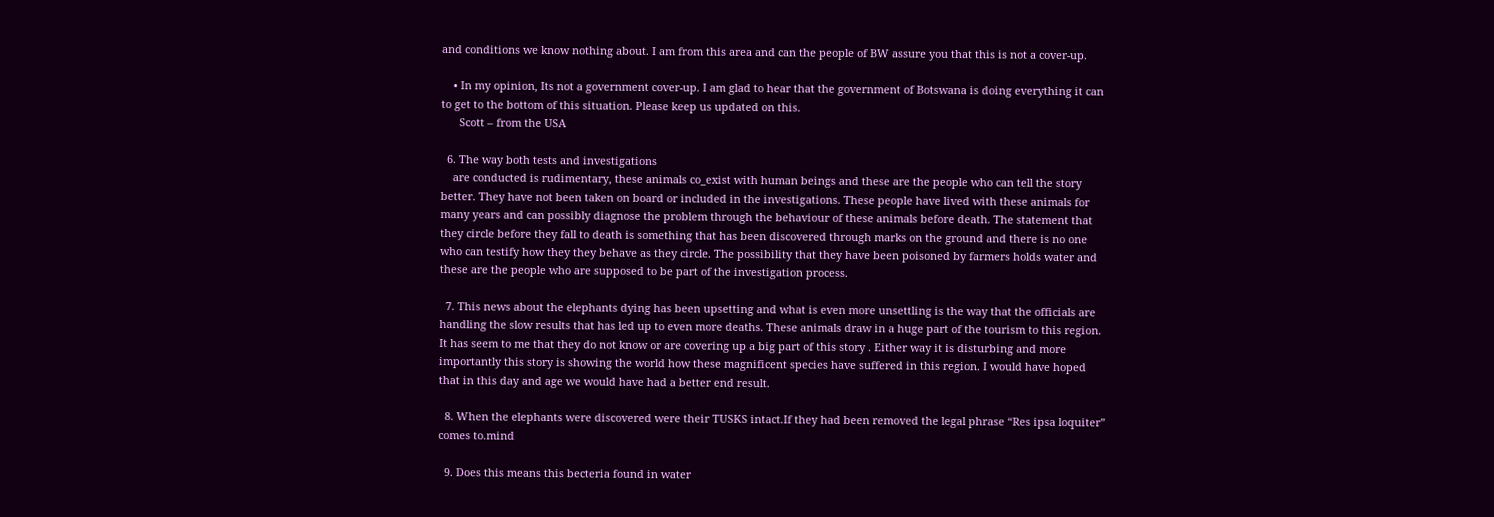and conditions we know nothing about. I am from this area and can the people of BW assure you that this is not a cover-up.

    • In my opinion, Its not a government cover-up. I am glad to hear that the government of Botswana is doing everything it can to get to the bottom of this situation. Please keep us updated on this.
      Scott – from the USA

  6. The way both tests and investigations
    are conducted is rudimentary, these animals co_exist with human beings and these are the people who can tell the story better. They have not been taken on board or included in the investigations. These people have lived with these animals for many years and can possibly diagnose the problem through the behaviour of these animals before death. The statement that they circle before they fall to death is something that has been discovered through marks on the ground and there is no one who can testify how they they behave as they circle. The possibility that they have been poisoned by farmers holds water and these are the people who are supposed to be part of the investigation process.

  7. This news about the elephants dying has been upsetting and what is even more unsettling is the way that the officials are handling the slow results that has led up to even more deaths. These animals draw in a huge part of the tourism to this region. It has seem to me that they do not know or are covering up a big part of this story . Either way it is disturbing and more importantly this story is showing the world how these magnificent species have suffered in this region. I would have hoped that in this day and age we would have had a better end result.

  8. When the elephants were discovered were their TUSKS intact.If they had been removed the legal phrase “Res ipsa loquiter” comes to.mind

  9. Does this means this becteria found in water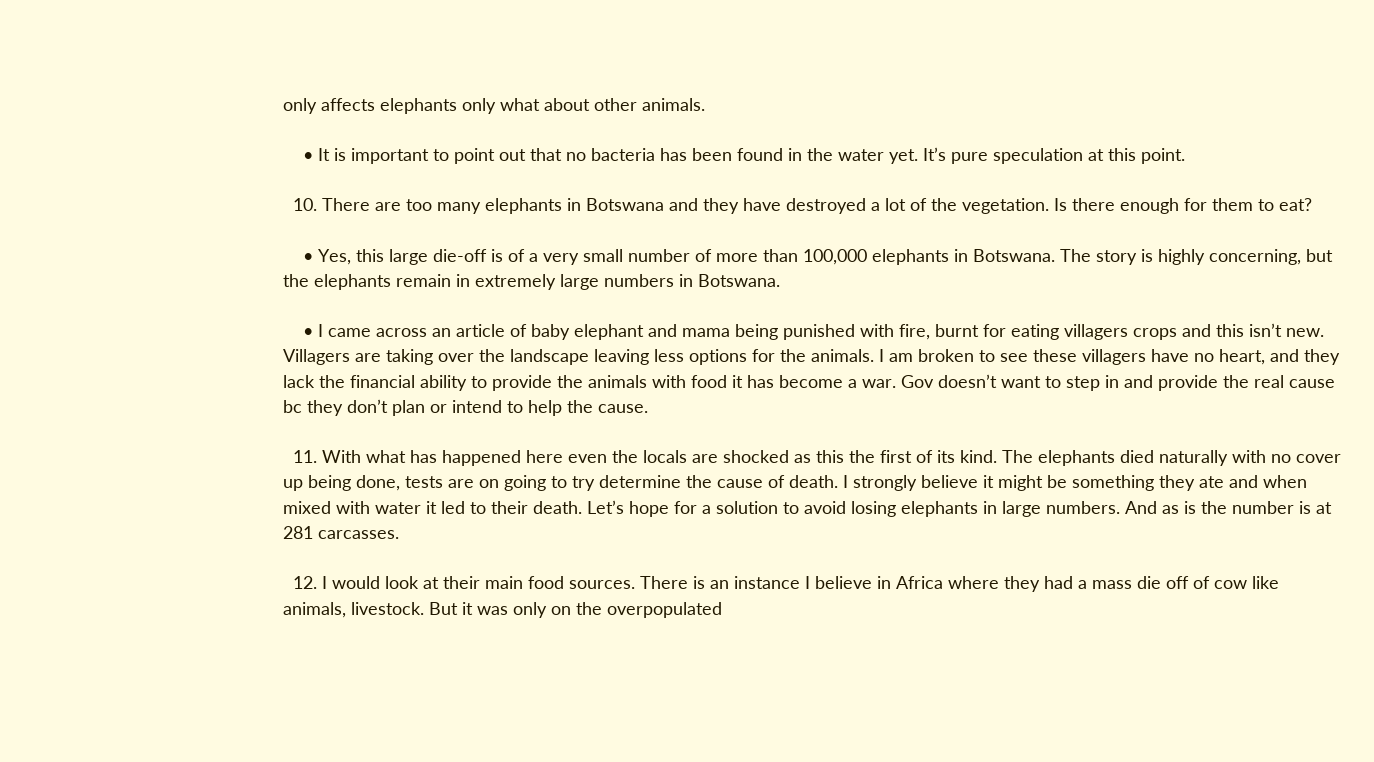only affects elephants only what about other animals.

    • It is important to point out that no bacteria has been found in the water yet. It’s pure speculation at this point.

  10. There are too many elephants in Botswana and they have destroyed a lot of the vegetation. Is there enough for them to eat?

    • Yes, this large die-off is of a very small number of more than 100,000 elephants in Botswana. The story is highly concerning, but the elephants remain in extremely large numbers in Botswana.

    • I came across an article of baby elephant and mama being punished with fire, burnt for eating villagers crops and this isn’t new. Villagers are taking over the landscape leaving less options for the animals. I am broken to see these villagers have no heart, and they lack the financial ability to provide the animals with food it has become a war. Gov doesn’t want to step in and provide the real cause bc they don’t plan or intend to help the cause.

  11. With what has happened here even the locals are shocked as this the first of its kind. The elephants died naturally with no cover up being done, tests are on going to try determine the cause of death. I strongly believe it might be something they ate and when mixed with water it led to their death. Let’s hope for a solution to avoid losing elephants in large numbers. And as is the number is at 281 carcasses.

  12. I would look at their main food sources. There is an instance I believe in Africa where they had a mass die off of cow like animals, livestock. But it was only on the overpopulated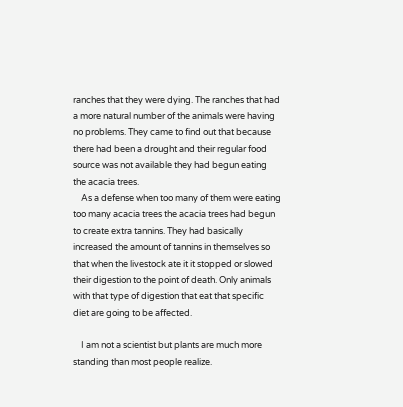ranches that they were dying. The ranches that had a more natural number of the animals were having no problems. They came to find out that because there had been a drought and their regular food source was not available they had begun eating the acacia trees.
    As a defense when too many of them were eating too many acacia trees the acacia trees had begun to create extra tannins. They had basically increased the amount of tannins in themselves so that when the livestock ate it it stopped or slowed their digestion to the point of death. Only animals with that type of digestion that eat that specific diet are going to be affected.

    I am not a scientist but plants are much more standing than most people realize.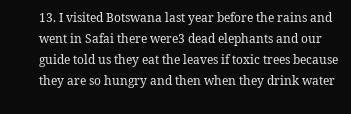13. I visited Botswana last year before the rains and went in Safai there were3 dead elephants and our guide told us they eat the leaves if toxic trees because they are so hungry and then when they drink water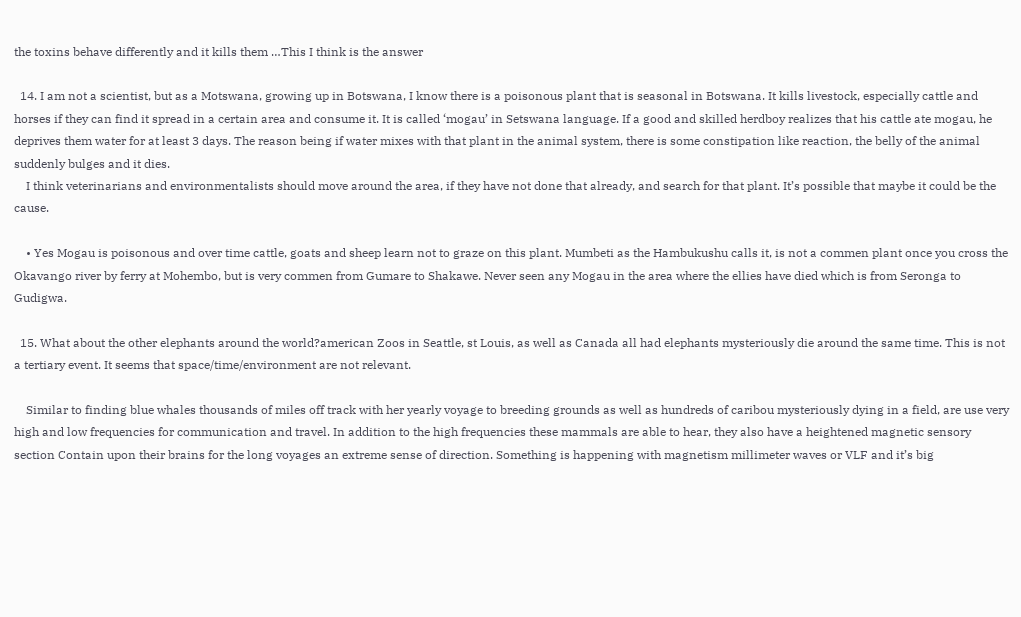the toxins behave differently and it kills them …This I think is the answer

  14. I am not a scientist, but as a Motswana, growing up in Botswana, I know there is a poisonous plant that is seasonal in Botswana. It kills livestock, especially cattle and horses if they can find it spread in a certain area and consume it. It is called ‘mogau’ in Setswana language. If a good and skilled herdboy realizes that his cattle ate mogau, he deprives them water for at least 3 days. The reason being if water mixes with that plant in the animal system, there is some constipation like reaction, the belly of the animal suddenly bulges and it dies.
    I think veterinarians and environmentalists should move around the area, if they have not done that already, and search for that plant. It’s possible that maybe it could be the cause.

    • Yes Mogau is poisonous and over time cattle, goats and sheep learn not to graze on this plant. Mumbeti as the Hambukushu calls it, is not a commen plant once you cross the Okavango river by ferry at Mohembo, but is very commen from Gumare to Shakawe. Never seen any Mogau in the area where the ellies have died which is from Seronga to Gudigwa.

  15. What about the other elephants around the world?american Zoos in Seattle, st Louis, as well as Canada all had elephants mysteriously die around the same time. This is not a tertiary event. It seems that space/time/environment are not relevant.

    Similar to finding blue whales thousands of miles off track with her yearly voyage to breeding grounds as well as hundreds of caribou mysteriously dying in a field, are use very high and low frequencies for communication and travel. In addition to the high frequencies these mammals are able to hear, they also have a heightened magnetic sensory section Contain upon their brains for the long voyages an extreme sense of direction. Something is happening with magnetism millimeter waves or VLF and it’s big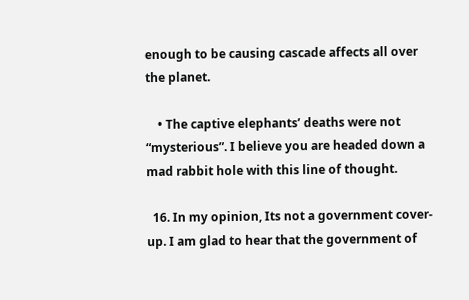enough to be causing cascade affects all over the planet.

    • The captive elephants’ deaths were not “mysterious”. I believe you are headed down a mad rabbit hole with this line of thought.

  16. In my opinion, Its not a government cover-up. I am glad to hear that the government of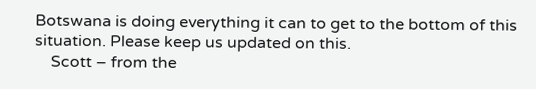Botswana is doing everything it can to get to the bottom of this situation. Please keep us updated on this.
    Scott – from the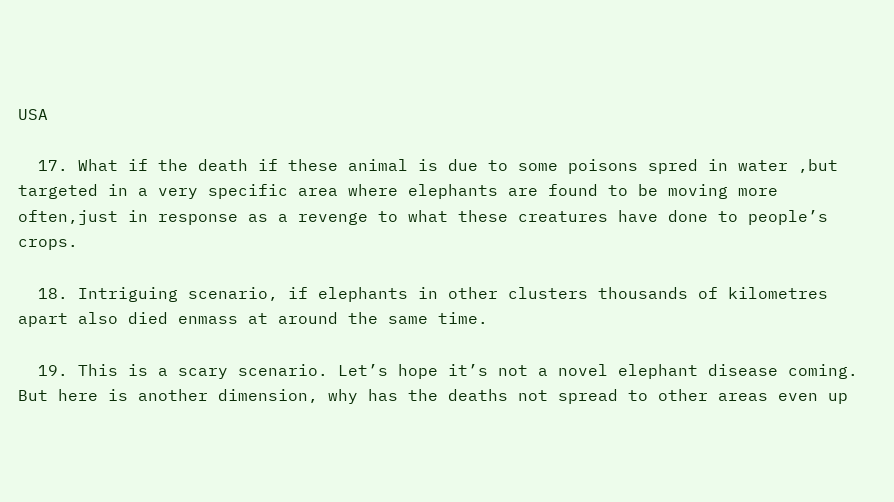USA

  17. What if the death if these animal is due to some poisons spred in water ,but targeted in a very specific area where elephants are found to be moving more often,just in response as a revenge to what these creatures have done to people’s crops.

  18. Intriguing scenario, if elephants in other clusters thousands of kilometres apart also died enmass at around the same time.

  19. This is a scary scenario. Let’s hope it’s not a novel elephant disease coming. But here is another dimension, why has the deaths not spread to other areas even up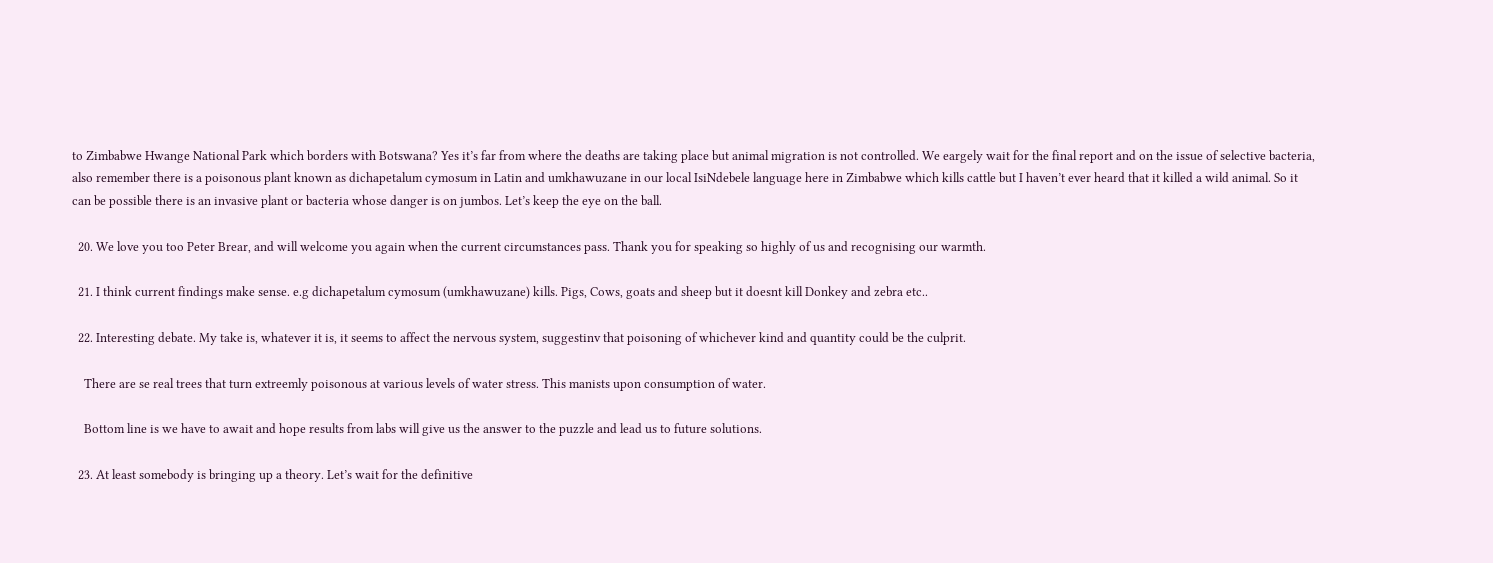to Zimbabwe Hwange National Park which borders with Botswana? Yes it’s far from where the deaths are taking place but animal migration is not controlled. We eargely wait for the final report and on the issue of selective bacteria, also remember there is a poisonous plant known as dichapetalum cymosum in Latin and umkhawuzane in our local IsiNdebele language here in Zimbabwe which kills cattle but I haven’t ever heard that it killed a wild animal. So it can be possible there is an invasive plant or bacteria whose danger is on jumbos. Let’s keep the eye on the ball.

  20. We love you too Peter Brear, and will welcome you again when the current circumstances pass. Thank you for speaking so highly of us and recognising our warmth.

  21. I think current findings make sense. e.g dichapetalum cymosum (umkhawuzane) kills. Pigs, Cows, goats and sheep but it doesnt kill Donkey and zebra etc..

  22. Interesting debate. My take is, whatever it is, it seems to affect the nervous system, suggestinv that poisoning of whichever kind and quantity could be the culprit.

    There are se real trees that turn extreemly poisonous at various levels of water stress. This manists upon consumption of water.

    Bottom line is we have to await and hope results from labs will give us the answer to the puzzle and lead us to future solutions.

  23. At least somebody is bringing up a theory. Let’s wait for the definitive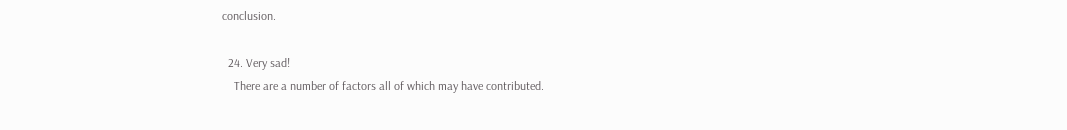conclusion.

  24. Very sad!
    There are a number of factors all of which may have contributed.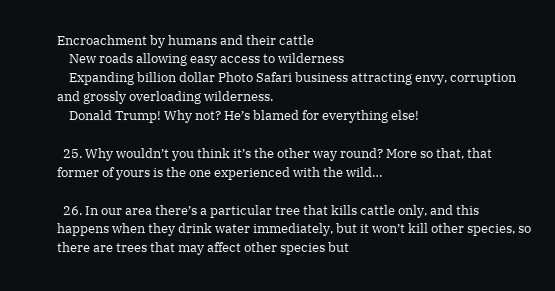Encroachment by humans and their cattle
    New roads allowing easy access to wilderness
    Expanding billion dollar Photo Safari business attracting envy, corruption and grossly overloading wilderness.
    Donald Trump! Why not? He’s blamed for everything else!

  25. Why wouldn’t you think it’s the other way round? More so that, that former of yours is the one experienced with the wild…

  26. In our area there’s a particular tree that kills cattle only, and this happens when they drink water immediately, but it won’t kill other species, so there are trees that may affect other species but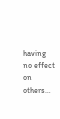having no effect on others…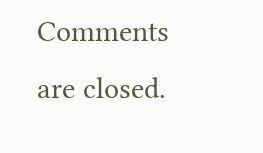Comments are closed.